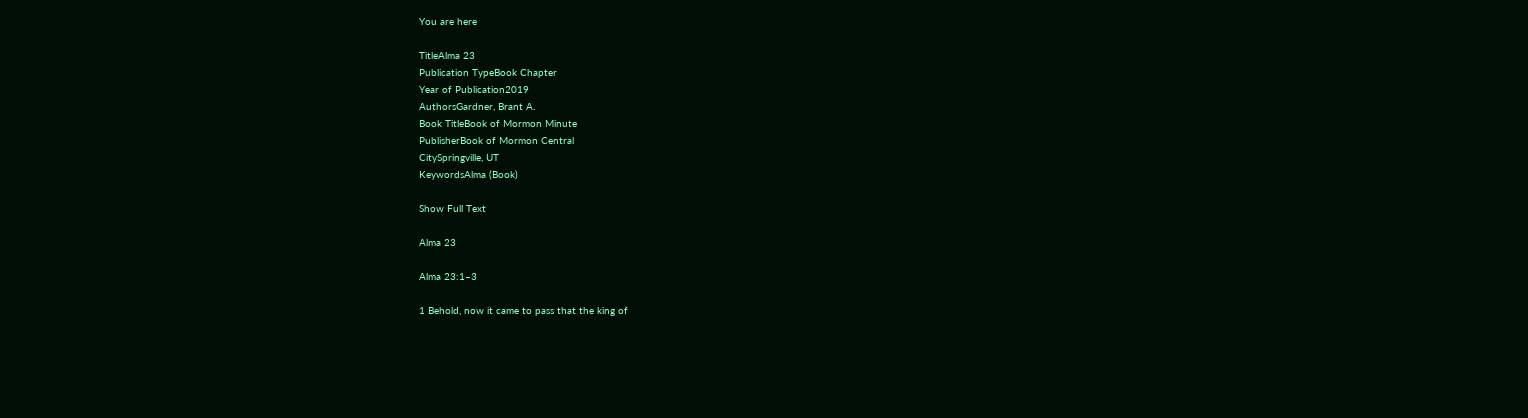You are here

TitleAlma 23
Publication TypeBook Chapter
Year of Publication2019
AuthorsGardner, Brant A.
Book TitleBook of Mormon Minute
PublisherBook of Mormon Central
CitySpringville, UT
KeywordsAlma (Book)

Show Full Text

Alma 23

Alma 23:1–3

1 Behold, now it came to pass that the king of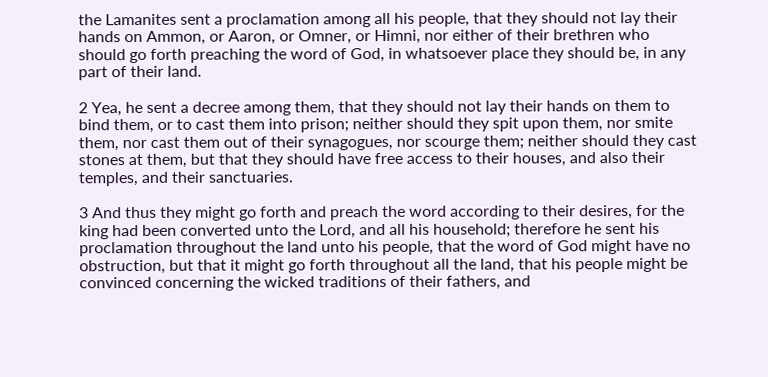the Lamanites sent a proclamation among all his people, that they should not lay their hands on Ammon, or Aaron, or Omner, or Himni, nor either of their brethren who should go forth preaching the word of God, in whatsoever place they should be, in any part of their land.

2 Yea, he sent a decree among them, that they should not lay their hands on them to bind them, or to cast them into prison; neither should they spit upon them, nor smite them, nor cast them out of their synagogues, nor scourge them; neither should they cast stones at them, but that they should have free access to their houses, and also their temples, and their sanctuaries.

3 And thus they might go forth and preach the word according to their desires, for the king had been converted unto the Lord, and all his household; therefore he sent his proclamation throughout the land unto his people, that the word of God might have no obstruction, but that it might go forth throughout all the land, that his people might be convinced concerning the wicked traditions of their fathers, and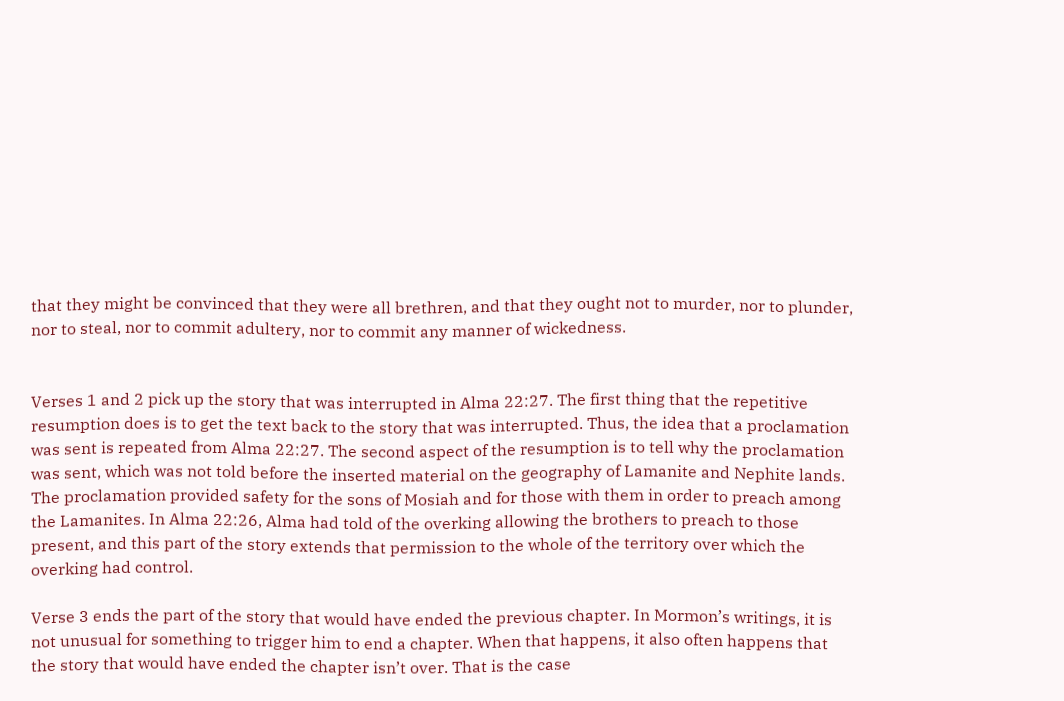that they might be convinced that they were all brethren, and that they ought not to murder, nor to plunder, nor to steal, nor to commit adultery, nor to commit any manner of wickedness.


Verses 1 and 2 pick up the story that was interrupted in Alma 22:27. The first thing that the repetitive resumption does is to get the text back to the story that was interrupted. Thus, the idea that a proclamation was sent is repeated from Alma 22:27. The second aspect of the resumption is to tell why the proclamation was sent, which was not told before the inserted material on the geography of Lamanite and Nephite lands. The proclamation provided safety for the sons of Mosiah and for those with them in order to preach among the Lamanites. In Alma 22:26, Alma had told of the overking allowing the brothers to preach to those present, and this part of the story extends that permission to the whole of the territory over which the overking had control.

Verse 3 ends the part of the story that would have ended the previous chapter. In Mormon’s writings, it is not unusual for something to trigger him to end a chapter. When that happens, it also often happens that the story that would have ended the chapter isn’t over. That is the case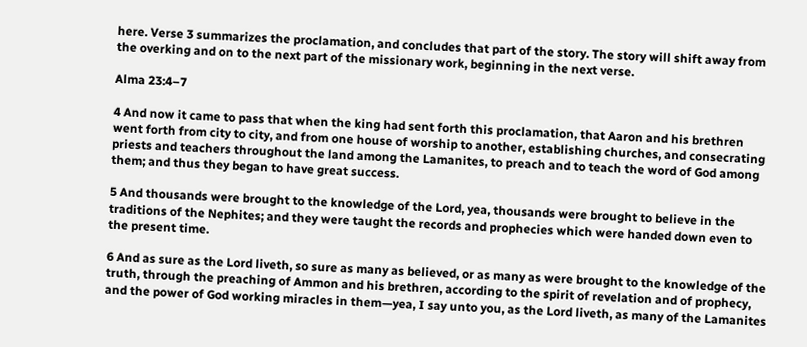here. Verse 3 summarizes the proclamation, and concludes that part of the story. The story will shift away from the overking and on to the next part of the missionary work, beginning in the next verse.

Alma 23:4–7

4 And now it came to pass that when the king had sent forth this proclamation, that Aaron and his brethren went forth from city to city, and from one house of worship to another, establishing churches, and consecrating priests and teachers throughout the land among the Lamanites, to preach and to teach the word of God among them; and thus they began to have great success.

5 And thousands were brought to the knowledge of the Lord, yea, thousands were brought to believe in the traditions of the Nephites; and they were taught the records and prophecies which were handed down even to the present time.

6 And as sure as the Lord liveth, so sure as many as believed, or as many as were brought to the knowledge of the truth, through the preaching of Ammon and his brethren, according to the spirit of revelation and of prophecy, and the power of God working miracles in them—yea, I say unto you, as the Lord liveth, as many of the Lamanites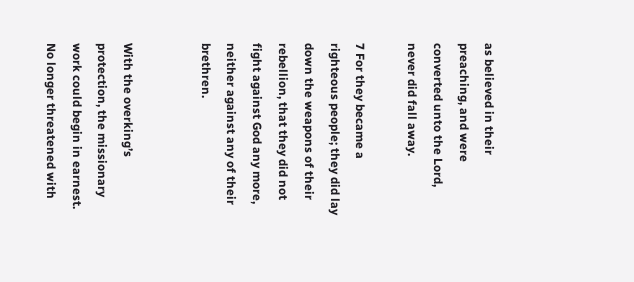as believed in their preaching, and were converted unto the Lord, never did fall away.

7 For they became a righteous people; they did lay down the weapons of their rebellion, that they did not fight against God any more, neither against any of their brethren.


With the overking’s protection, the missionary work could begin in earnest. No longer threatened with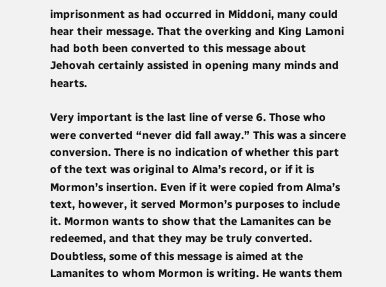imprisonment as had occurred in Middoni, many could hear their message. That the overking and King Lamoni had both been converted to this message about Jehovah certainly assisted in opening many minds and hearts.

Very important is the last line of verse 6. Those who were converted “never did fall away.” This was a sincere conversion. There is no indication of whether this part of the text was original to Alma’s record, or if it is Mormon’s insertion. Even if it were copied from Alma’s text, however, it served Mormon’s purposes to include it. Mormon wants to show that the Lamanites can be redeemed, and that they may be truly converted. Doubtless, some of this message is aimed at the Lamanites to whom Mormon is writing. He wants them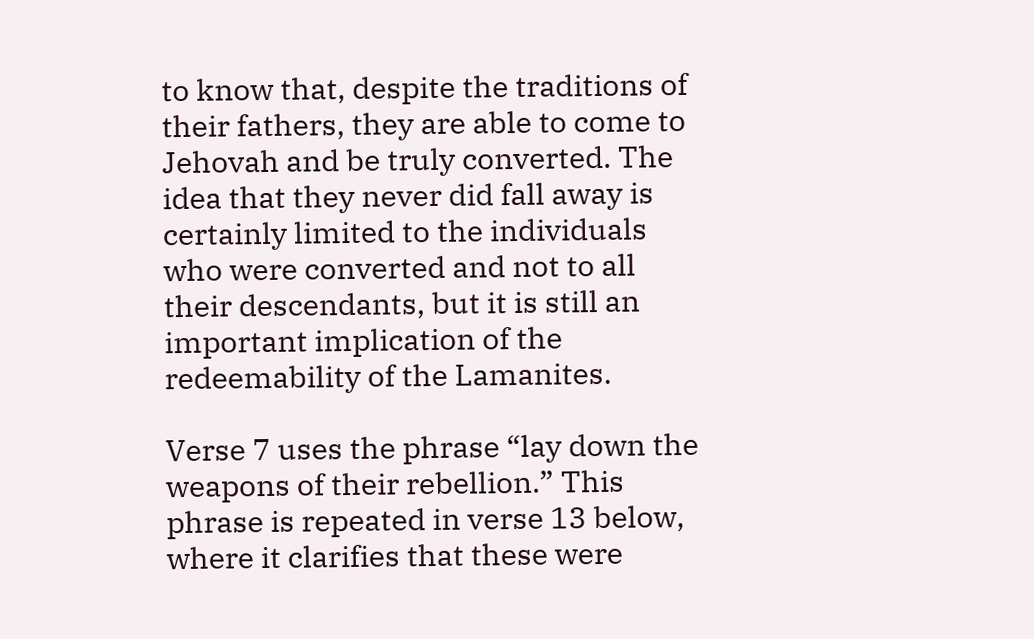to know that, despite the traditions of their fathers, they are able to come to Jehovah and be truly converted. The idea that they never did fall away is certainly limited to the individuals who were converted and not to all their descendants, but it is still an important implication of the redeemability of the Lamanites.

Verse 7 uses the phrase “lay down the weapons of their rebellion.” This phrase is repeated in verse 13 below, where it clarifies that these were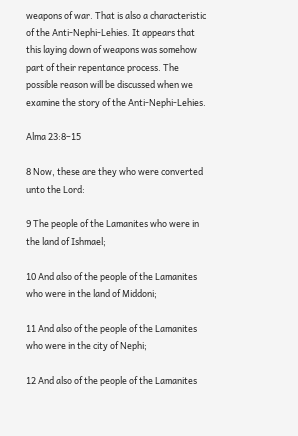weapons of war. That is also a characteristic of the Anti-Nephi-Lehies. It appears that this laying down of weapons was somehow part of their repentance process. The possible reason will be discussed when we examine the story of the Anti-Nephi-Lehies.

Alma 23:8–15

8 Now, these are they who were converted unto the Lord:

9 The people of the Lamanites who were in the land of Ishmael;

10 And also of the people of the Lamanites who were in the land of Middoni;

11 And also of the people of the Lamanites who were in the city of Nephi;

12 And also of the people of the Lamanites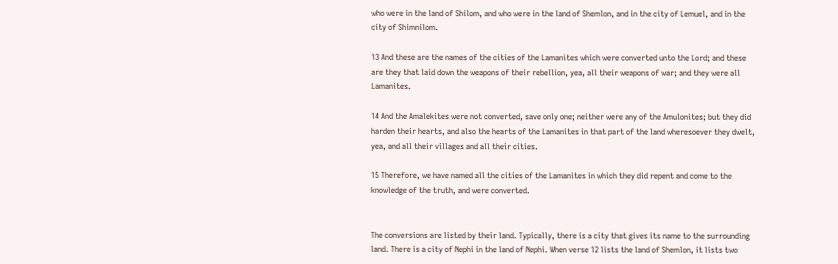who were in the land of Shilom, and who were in the land of Shemlon, and in the city of Lemuel, and in the city of Shimnilom.

13 And these are the names of the cities of the Lamanites which were converted unto the Lord; and these are they that laid down the weapons of their rebellion, yea, all their weapons of war; and they were all Lamanites.

14 And the Amalekites were not converted, save only one; neither were any of the Amulonites; but they did harden their hearts, and also the hearts of the Lamanites in that part of the land wheresoever they dwelt, yea, and all their villages and all their cities.

15 Therefore, we have named all the cities of the Lamanites in which they did repent and come to the knowledge of the truth, and were converted.


The conversions are listed by their land. Typically, there is a city that gives its name to the surrounding land. There is a city of Nephi in the land of Nephi. When verse 12 lists the land of Shemlon, it lists two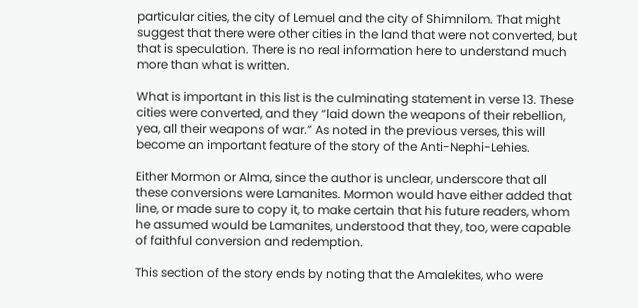particular cities, the city of Lemuel and the city of Shimnilom. That might suggest that there were other cities in the land that were not converted, but that is speculation. There is no real information here to understand much more than what is written.

What is important in this list is the culminating statement in verse 13. These cities were converted, and they “laid down the weapons of their rebellion, yea, all their weapons of war.” As noted in the previous verses, this will become an important feature of the story of the Anti-Nephi-Lehies.

Either Mormon or Alma, since the author is unclear, underscore that all these conversions were Lamanites. Mormon would have either added that line, or made sure to copy it, to make certain that his future readers, whom he assumed would be Lamanites, understood that they, too, were capable of faithful conversion and redemption.

This section of the story ends by noting that the Amalekites, who were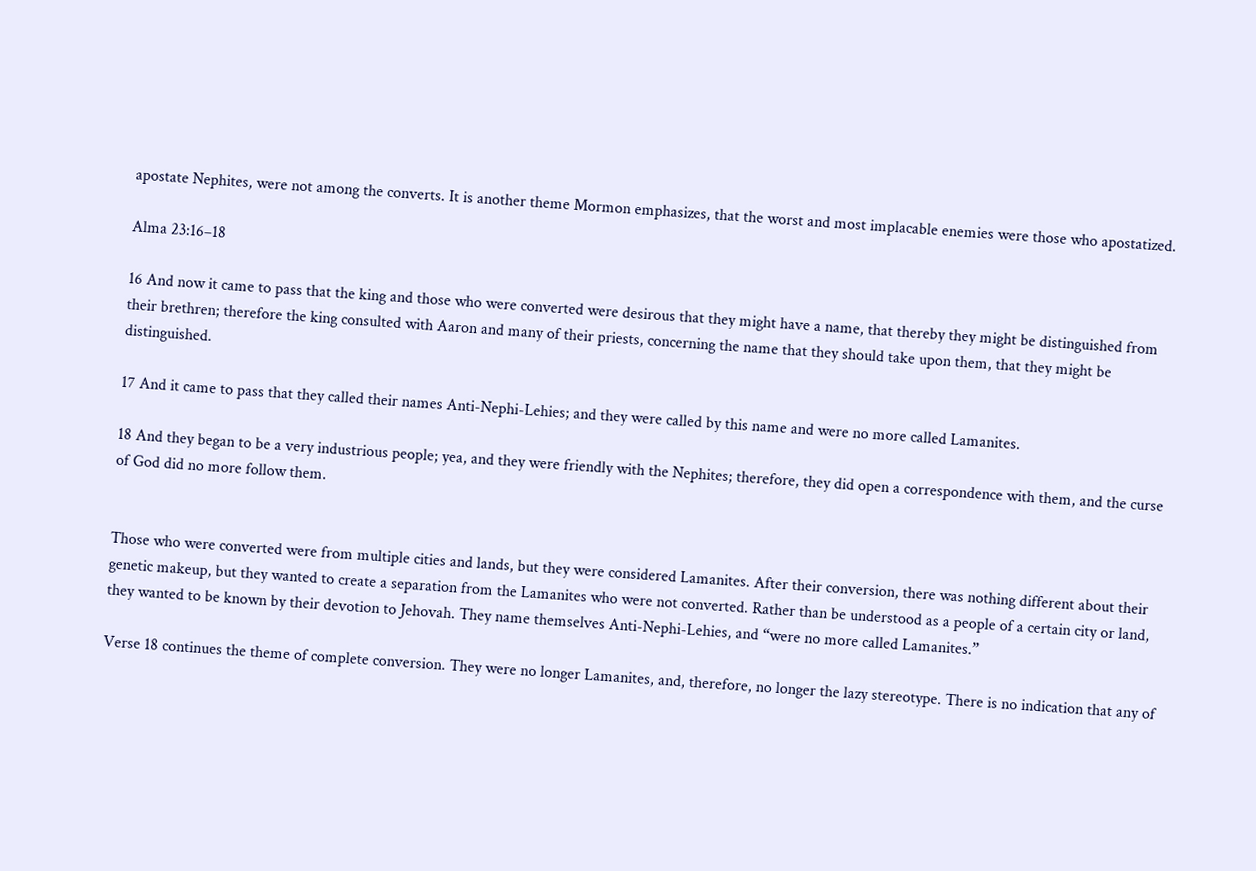apostate Nephites, were not among the converts. It is another theme Mormon emphasizes, that the worst and most implacable enemies were those who apostatized.

Alma 23:16–18

16 And now it came to pass that the king and those who were converted were desirous that they might have a name, that thereby they might be distinguished from their brethren; therefore the king consulted with Aaron and many of their priests, concerning the name that they should take upon them, that they might be distinguished.

17 And it came to pass that they called their names Anti-Nephi-Lehies; and they were called by this name and were no more called Lamanites.

18 And they began to be a very industrious people; yea, and they were friendly with the Nephites; therefore, they did open a correspondence with them, and the curse of God did no more follow them.


Those who were converted were from multiple cities and lands, but they were considered Lamanites. After their conversion, there was nothing different about their genetic makeup, but they wanted to create a separation from the Lamanites who were not converted. Rather than be understood as a people of a certain city or land, they wanted to be known by their devotion to Jehovah. They name themselves Anti-Nephi-Lehies, and “were no more called Lamanites.”

Verse 18 continues the theme of complete conversion. They were no longer Lamanites, and, therefore, no longer the lazy stereotype. There is no indication that any of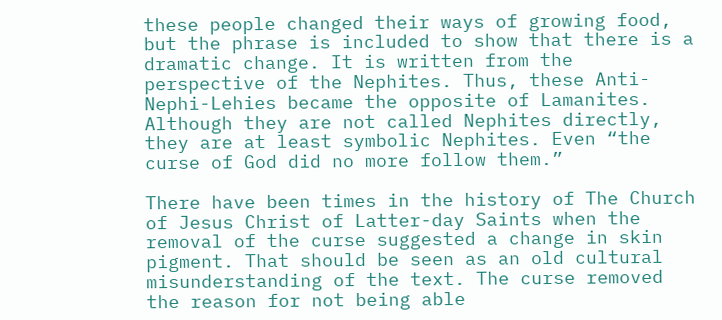these people changed their ways of growing food, but the phrase is included to show that there is a dramatic change. It is written from the perspective of the Nephites. Thus, these Anti-Nephi-Lehies became the opposite of Lamanites. Although they are not called Nephites directly, they are at least symbolic Nephites. Even “the curse of God did no more follow them.”

There have been times in the history of The Church of Jesus Christ of Latter-day Saints when the removal of the curse suggested a change in skin pigment. That should be seen as an old cultural misunderstanding of the text. The curse removed the reason for not being able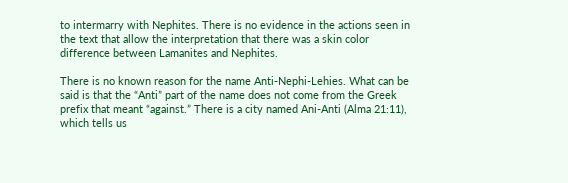to intermarry with Nephites. There is no evidence in the actions seen in the text that allow the interpretation that there was a skin color difference between Lamanites and Nephites.

There is no known reason for the name Anti-Nephi-Lehies. What can be said is that the “Anti” part of the name does not come from the Greek prefix that meant “against.” There is a city named Ani-Anti (Alma 21:11), which tells us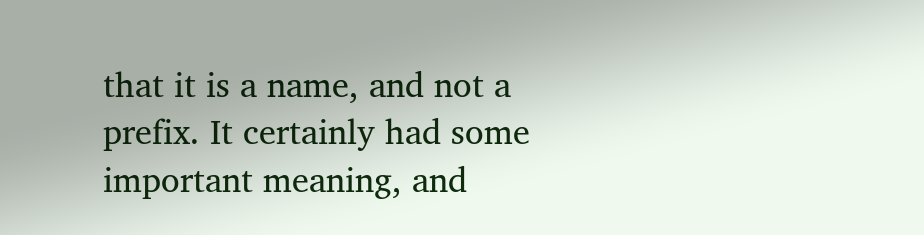that it is a name, and not a prefix. It certainly had some important meaning, and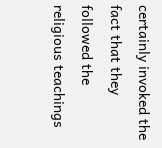certainly invoked the fact that they followed the religious teachings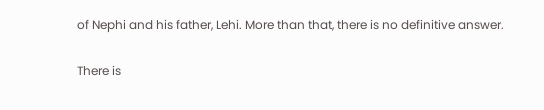of Nephi and his father, Lehi. More than that, there is no definitive answer.

There is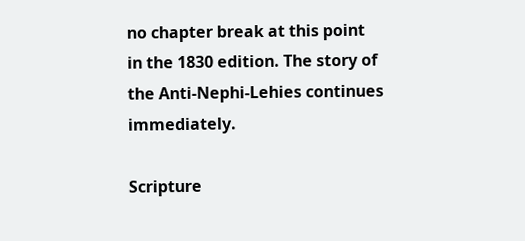no chapter break at this point in the 1830 edition. The story of the Anti-Nephi-Lehies continues immediately.

Scripture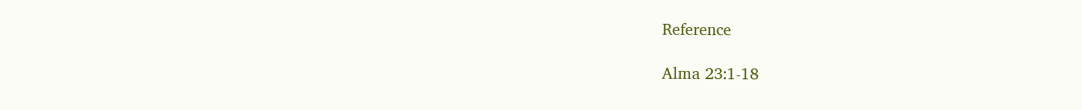Reference

Alma 23:1-18